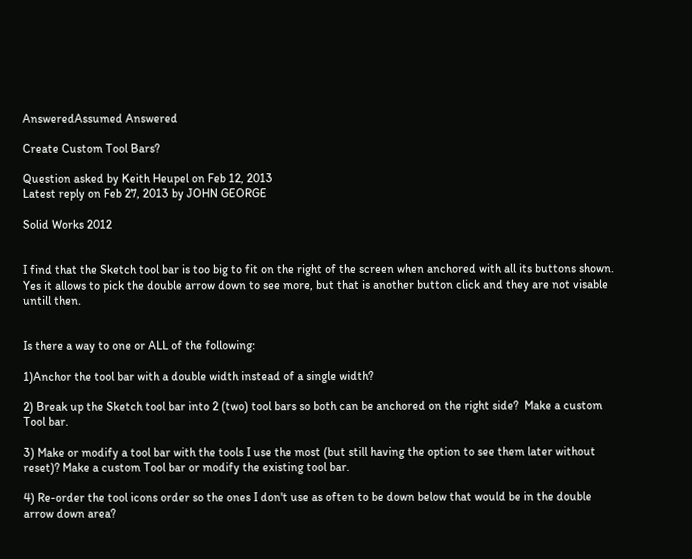AnsweredAssumed Answered

Create Custom Tool Bars?

Question asked by Keith Heupel on Feb 12, 2013
Latest reply on Feb 27, 2013 by JOHN GEORGE

Solid Works 2012


I find that the Sketch tool bar is too big to fit on the right of the screen when anchored with all its buttons shown. Yes it allows to pick the double arrow down to see more, but that is another button click and they are not visable untill then.


Is there a way to one or ALL of the following:

1)Anchor the tool bar with a double width instead of a single width?

2) Break up the Sketch tool bar into 2 (two) tool bars so both can be anchored on the right side?  Make a custom Tool bar.

3) Make or modify a tool bar with the tools I use the most (but still having the option to see them later without reset)? Make a custom Tool bar or modify the existing tool bar.

4) Re-order the tool icons order so the ones I don't use as often to be down below that would be in the double arrow down area?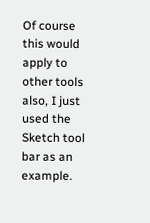Of course this would apply to other tools also, I just used the Sketch tool bar as an example.